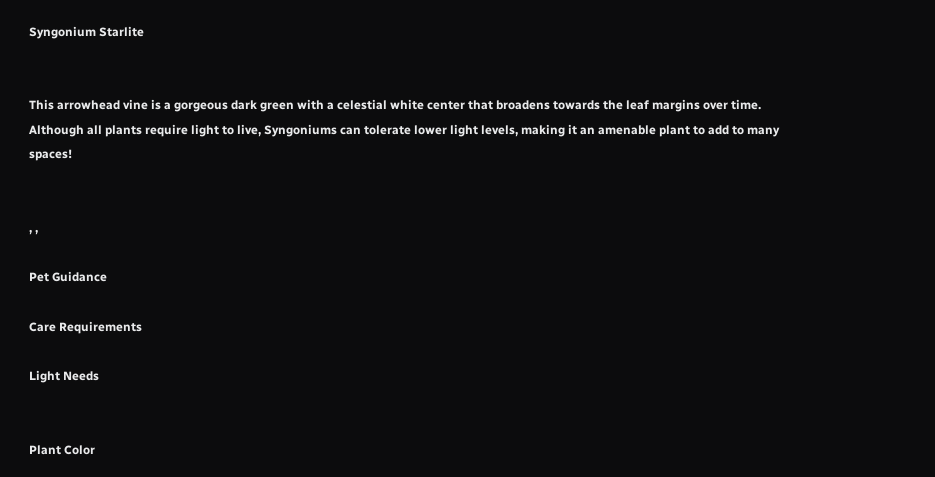Syngonium Starlite


This arrowhead vine is a gorgeous dark green with a celestial white center that broadens towards the leaf margins over time. Although all plants require light to live, Syngoniums can tolerate lower light levels, making it an amenable plant to add to many spaces!


, ,

Pet Guidance

Care Requirements

Light Needs


Plant Color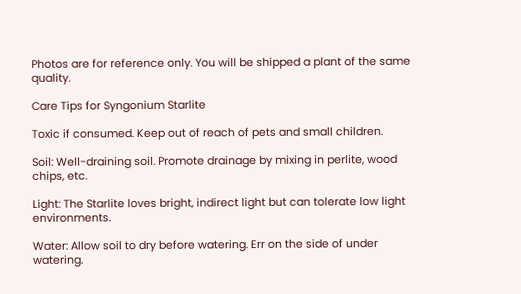Photos are for reference only. You will be shipped a plant of the same quality.

Care Tips for Syngonium Starlite

Toxic if consumed. Keep out of reach of pets and small children.

Soil: Well-draining soil. Promote drainage by mixing in perlite, wood chips, etc.

Light: The Starlite loves bright, indirect light but can tolerate low light environments.

Water: Allow soil to dry before watering. Err on the side of under watering.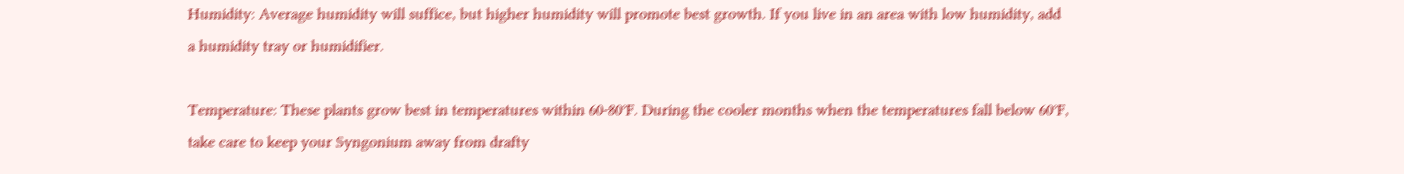Humidity: Average humidity will suffice, but higher humidity will promote best growth. If you live in an area with low humidity, add a humidity tray or humidifier.

Temperature: These plants grow best in temperatures within 60-80°F. During the cooler months when the temperatures fall below 60°F, take care to keep your Syngonium away from drafty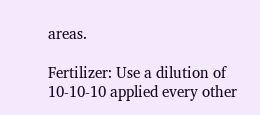areas.

Fertilizer: Use a dilution of 10-10-10 applied every other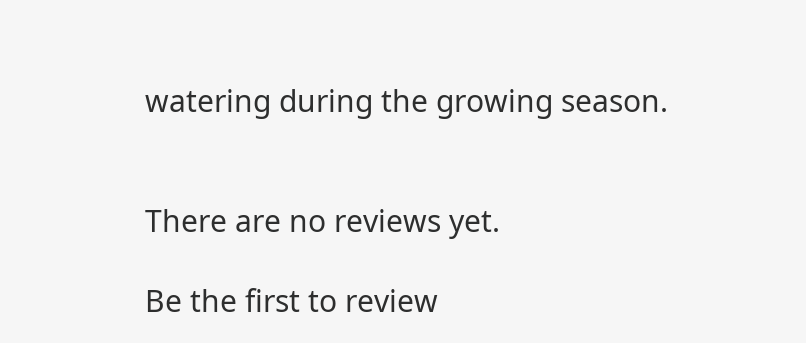watering during the growing season.


There are no reviews yet.

Be the first to review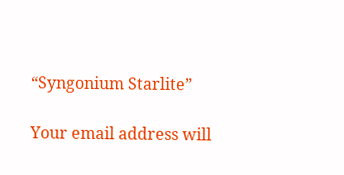“Syngonium Starlite”

Your email address will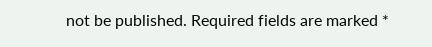not be published. Required fields are marked *